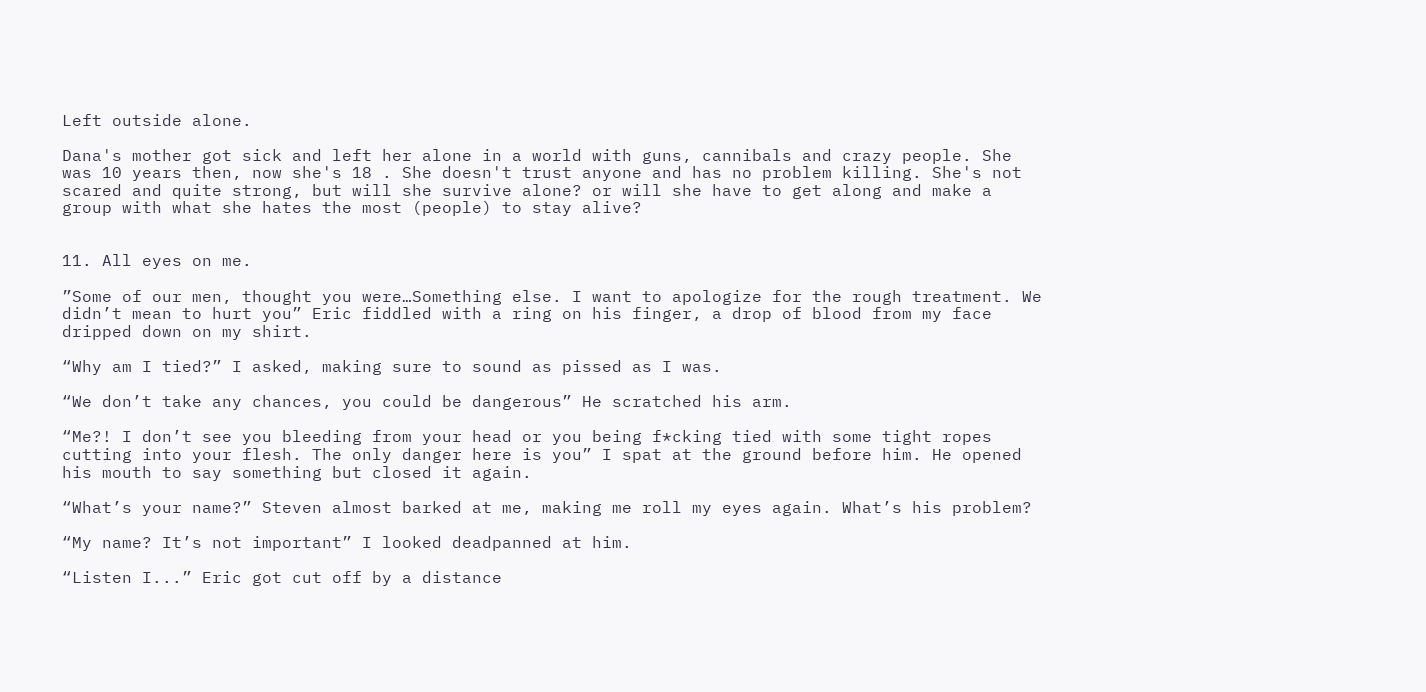Left outside alone.

Dana's mother got sick and left her alone in a world with guns, cannibals and crazy people. She was 10 years then, now she's 18 . She doesn't trust anyone and has no problem killing. She's not scared and quite strong, but will she survive alone? or will she have to get along and make a group with what she hates the most (people) to stay alive?


11. All eyes on me.

”Some of our men, thought you were…Something else. I want to apologize for the rough treatment. We didn’t mean to hurt you” Eric fiddled with a ring on his finger, a drop of blood from my face dripped down on my shirt.

“Why am I tied?” I asked, making sure to sound as pissed as I was.

“We don’t take any chances, you could be dangerous” He scratched his arm.

“Me?! I don’t see you bleeding from your head or you being f*cking tied with some tight ropes cutting into your flesh. The only danger here is you” I spat at the ground before him. He opened his mouth to say something but closed it again.

“What’s your name?” Steven almost barked at me, making me roll my eyes again. What’s his problem?

“My name? It’s not important” I looked deadpanned at him.

“Listen I...” Eric got cut off by a distance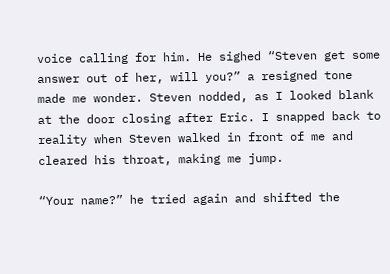voice calling for him. He sighed “Steven get some answer out of her, will you?” a resigned tone made me wonder. Steven nodded, as I looked blank at the door closing after Eric. I snapped back to reality when Steven walked in front of me and cleared his throat, making me jump.

“Your name?” he tried again and shifted the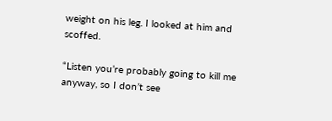weight on his leg. I looked at him and scoffed.

“Listen you’re probably going to kill me anyway, so I don’t see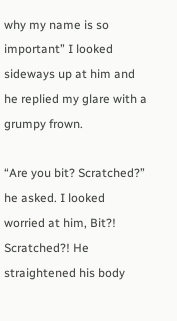why my name is so important” I looked sideways up at him and he replied my glare with a grumpy frown.

“Are you bit? Scratched?” he asked. I looked worried at him, Bit?! Scratched?! He straightened his body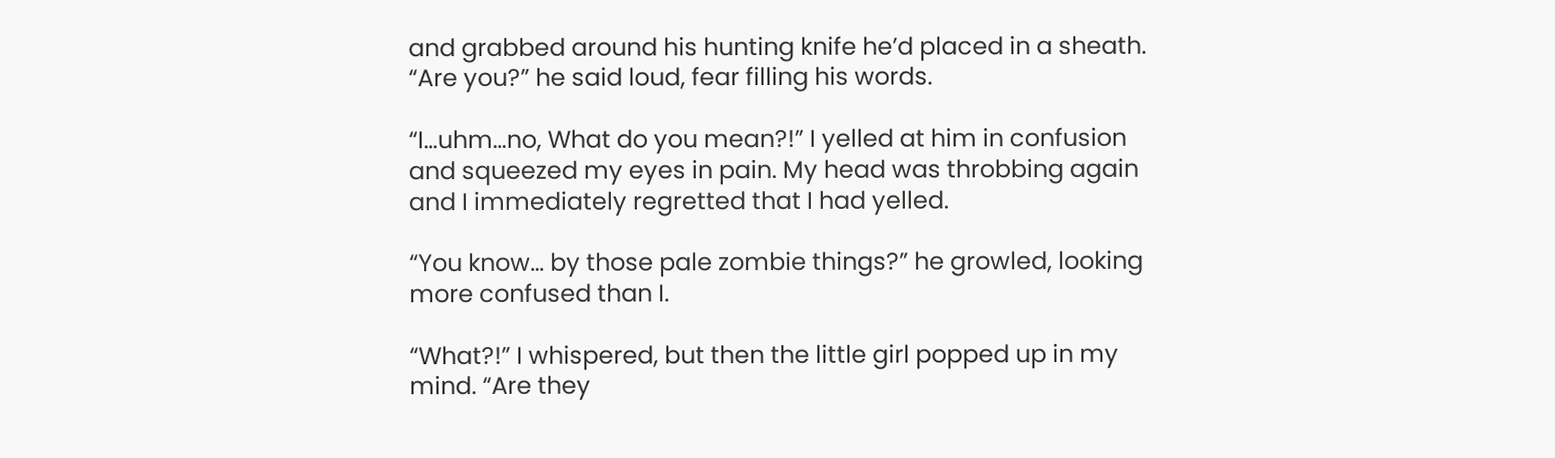and grabbed around his hunting knife he’d placed in a sheath. “Are you?” he said loud, fear filling his words.

“I…uhm…no, What do you mean?!” I yelled at him in confusion and squeezed my eyes in pain. My head was throbbing again and I immediately regretted that I had yelled.

“You know… by those pale zombie things?” he growled, looking more confused than I.

“What?!” I whispered, but then the little girl popped up in my mind. “Are they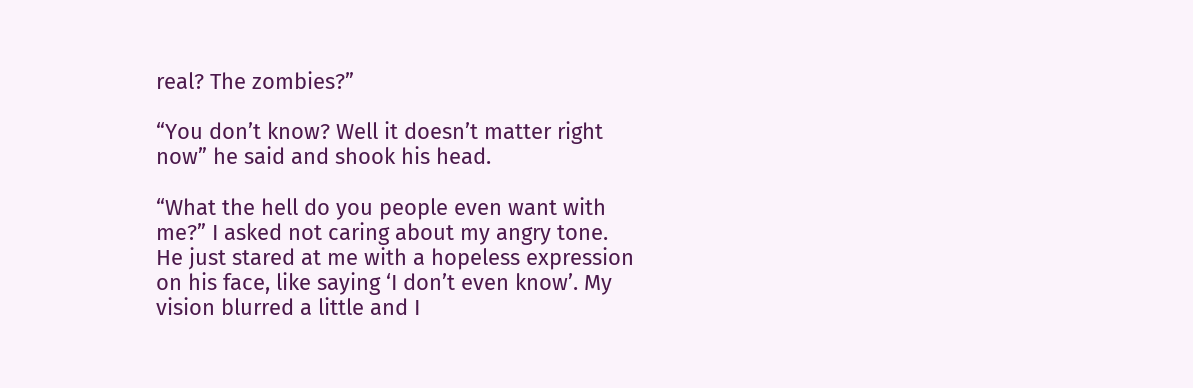real? The zombies?”

“You don’t know? Well it doesn’t matter right now” he said and shook his head.

“What the hell do you people even want with me?” I asked not caring about my angry tone. He just stared at me with a hopeless expression on his face, like saying ‘I don’t even know’. My vision blurred a little and I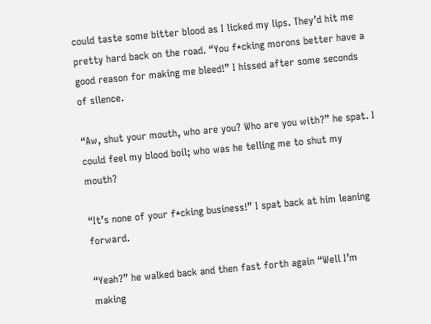could taste some bitter blood as I licked my lips. They’d hit me pretty hard back on the road. “You f*cking morons better have a good reason for making me bleed!” I hissed after some seconds of silence.

“Aw, shut your mouth, who are you? Who are you with?” he spat. I could feel my blood boil; who was he telling me to shut my mouth?

“It’s none of your f*cking business!” I spat back at him leaning forward.

“Yeah?” he walked back and then fast forth again “Well I’m making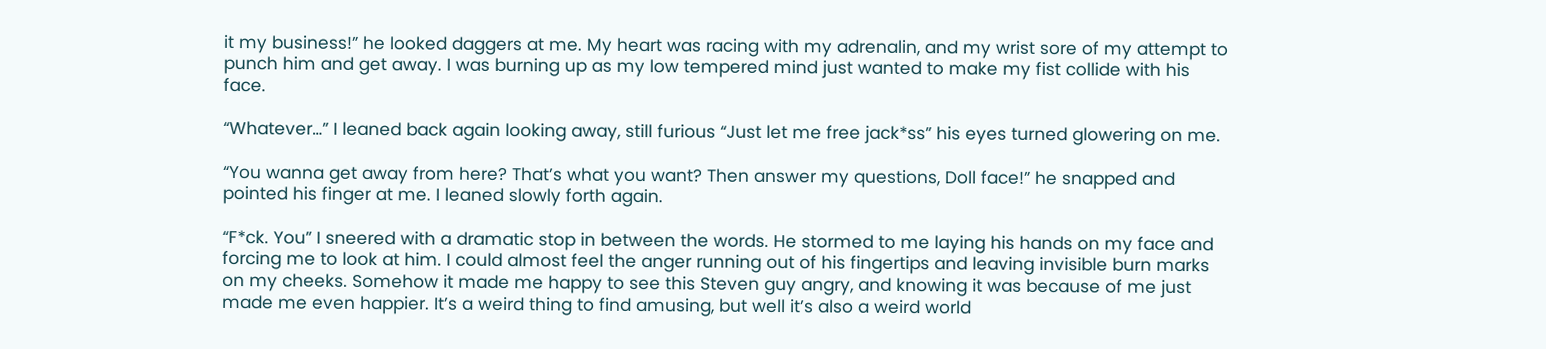it my business!” he looked daggers at me. My heart was racing with my adrenalin, and my wrist sore of my attempt to punch him and get away. I was burning up as my low tempered mind just wanted to make my fist collide with his face.

“Whatever…” I leaned back again looking away, still furious “Just let me free jack*ss” his eyes turned glowering on me.

“You wanna get away from here? That’s what you want? Then answer my questions, Doll face!” he snapped and pointed his finger at me. I leaned slowly forth again.

“F*ck. You” I sneered with a dramatic stop in between the words. He stormed to me laying his hands on my face and forcing me to look at him. I could almost feel the anger running out of his fingertips and leaving invisible burn marks on my cheeks. Somehow it made me happy to see this Steven guy angry, and knowing it was because of me just made me even happier. It’s a weird thing to find amusing, but well it’s also a weird world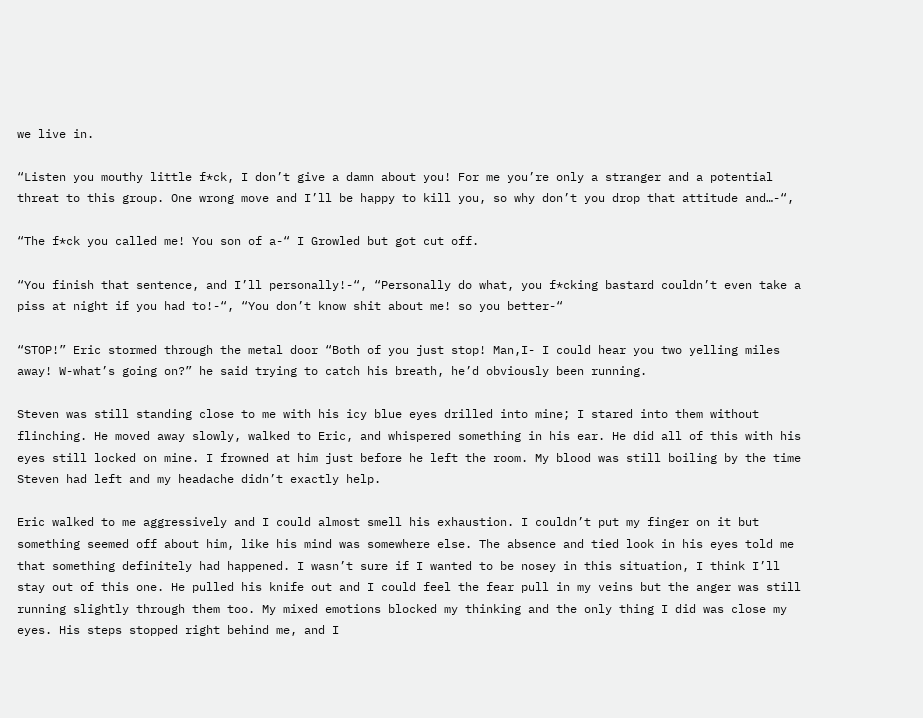we live in.

“Listen you mouthy little f*ck, I don’t give a damn about you! For me you’re only a stranger and a potential threat to this group. One wrong move and I’ll be happy to kill you, so why don’t you drop that attitude and…-“,

“The f*ck you called me! You son of a-“ I Growled but got cut off.

“You finish that sentence, and I’ll personally!-“, “Personally do what, you f*cking bastard couldn’t even take a piss at night if you had to!-“, “You don’t know shit about me! so you better-“

“STOP!” Eric stormed through the metal door “Both of you just stop! Man,I- I could hear you two yelling miles away! W-what’s going on?” he said trying to catch his breath, he’d obviously been running.

Steven was still standing close to me with his icy blue eyes drilled into mine; I stared into them without flinching. He moved away slowly, walked to Eric, and whispered something in his ear. He did all of this with his eyes still locked on mine. I frowned at him just before he left the room. My blood was still boiling by the time Steven had left and my headache didn’t exactly help.

Eric walked to me aggressively and I could almost smell his exhaustion. I couldn’t put my finger on it but something seemed off about him, like his mind was somewhere else. The absence and tied look in his eyes told me that something definitely had happened. I wasn’t sure if I wanted to be nosey in this situation, I think I’ll stay out of this one. He pulled his knife out and I could feel the fear pull in my veins but the anger was still running slightly through them too. My mixed emotions blocked my thinking and the only thing I did was close my eyes. His steps stopped right behind me, and I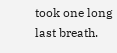took one long last breath.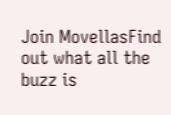Join MovellasFind out what all the buzz is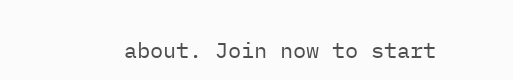about. Join now to start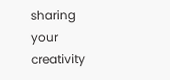sharing your creativity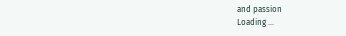and passion
Loading ...